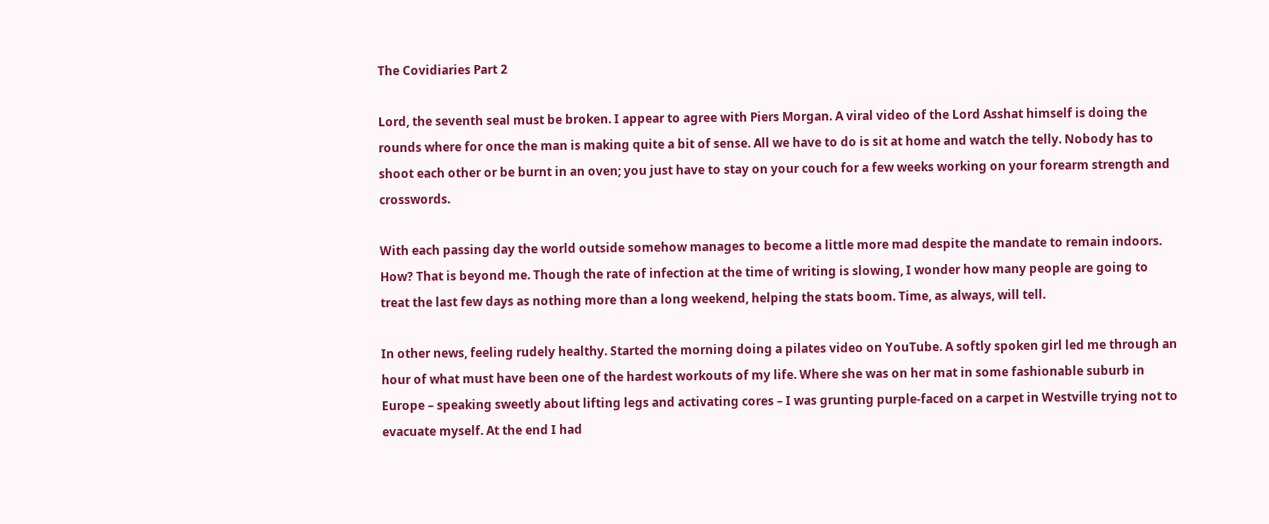The Covidiaries Part 2

Lord, the seventh seal must be broken. I appear to agree with Piers Morgan. A viral video of the Lord Asshat himself is doing the rounds where for once the man is making quite a bit of sense. All we have to do is sit at home and watch the telly. Nobody has to shoot each other or be burnt in an oven; you just have to stay on your couch for a few weeks working on your forearm strength and crosswords.

With each passing day the world outside somehow manages to become a little more mad despite the mandate to remain indoors. How? That is beyond me. Though the rate of infection at the time of writing is slowing, I wonder how many people are going to treat the last few days as nothing more than a long weekend, helping the stats boom. Time, as always, will tell.

In other news, feeling rudely healthy. Started the morning doing a pilates video on YouTube. A softly spoken girl led me through an hour of what must have been one of the hardest workouts of my life. Where she was on her mat in some fashionable suburb in Europe – speaking sweetly about lifting legs and activating cores – I was grunting purple-faced on a carpet in Westville trying not to evacuate myself. At the end I had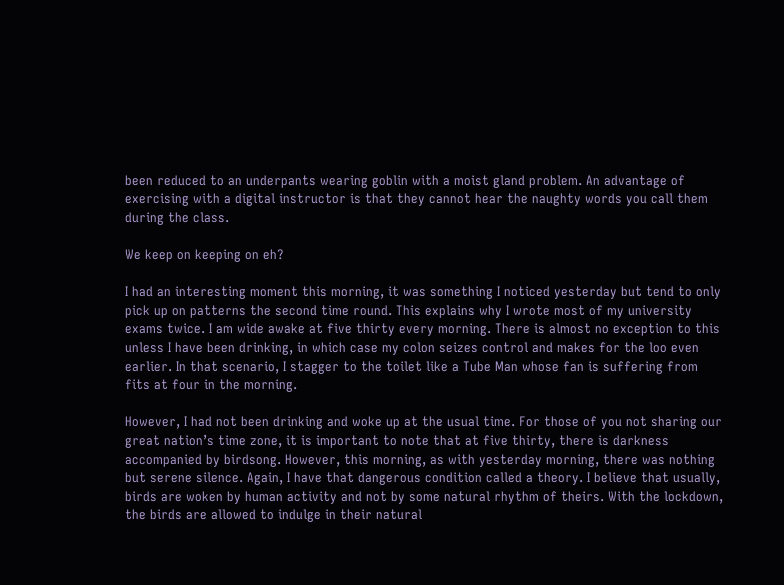been reduced to an underpants wearing goblin with a moist gland problem. An advantage of exercising with a digital instructor is that they cannot hear the naughty words you call them during the class.

We keep on keeping on eh?

I had an interesting moment this morning, it was something I noticed yesterday but tend to only pick up on patterns the second time round. This explains why I wrote most of my university exams twice. I am wide awake at five thirty every morning. There is almost no exception to this unless I have been drinking, in which case my colon seizes control and makes for the loo even earlier. In that scenario, I stagger to the toilet like a Tube Man whose fan is suffering from fits at four in the morning.

However, I had not been drinking and woke up at the usual time. For those of you not sharing our great nation’s time zone, it is important to note that at five thirty, there is darkness accompanied by birdsong. However, this morning, as with yesterday morning, there was nothing but serene silence. Again, I have that dangerous condition called a theory. I believe that usually, birds are woken by human activity and not by some natural rhythm of theirs. With the lockdown, the birds are allowed to indulge in their natural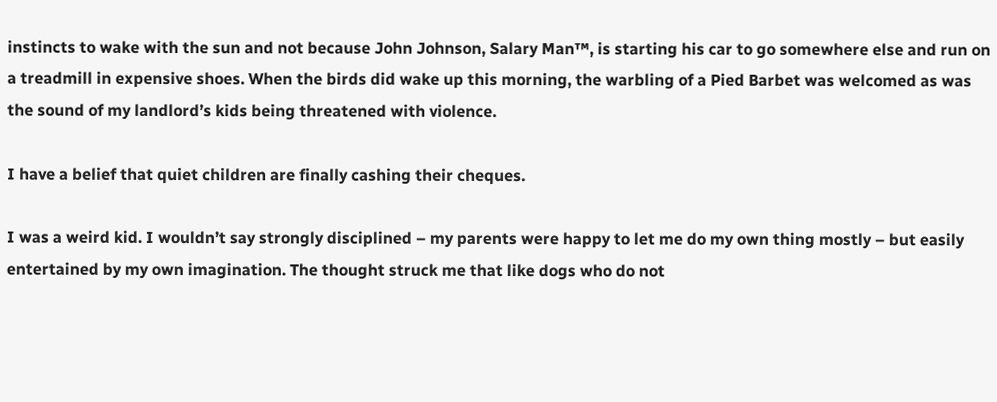instincts to wake with the sun and not because John Johnson, Salary Man™, is starting his car to go somewhere else and run on a treadmill in expensive shoes. When the birds did wake up this morning, the warbling of a Pied Barbet was welcomed as was the sound of my landlord’s kids being threatened with violence.

I have a belief that quiet children are finally cashing their cheques.

I was a weird kid. I wouldn’t say strongly disciplined – my parents were happy to let me do my own thing mostly – but easily entertained by my own imagination. The thought struck me that like dogs who do not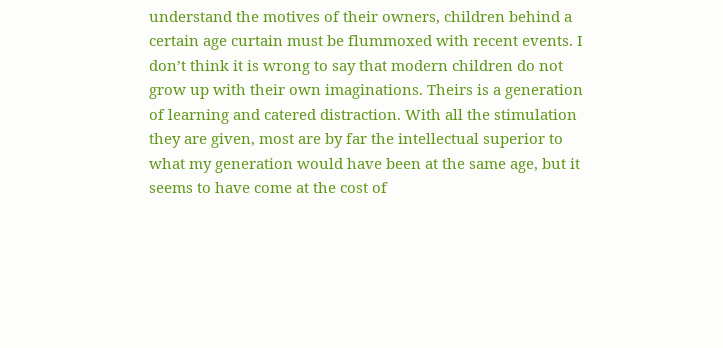understand the motives of their owners, children behind a certain age curtain must be flummoxed with recent events. I don’t think it is wrong to say that modern children do not grow up with their own imaginations. Theirs is a generation of learning and catered distraction. With all the stimulation they are given, most are by far the intellectual superior to what my generation would have been at the same age, but it seems to have come at the cost of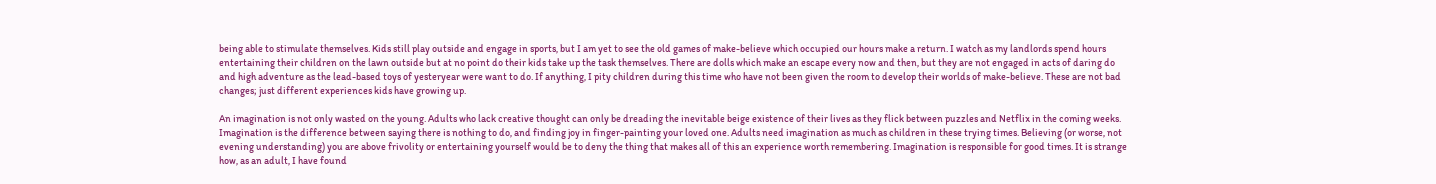being able to stimulate themselves. Kids still play outside and engage in sports, but I am yet to see the old games of make-believe which occupied our hours make a return. I watch as my landlords spend hours entertaining their children on the lawn outside but at no point do their kids take up the task themselves. There are dolls which make an escape every now and then, but they are not engaged in acts of daring do and high adventure as the lead-based toys of yesteryear were want to do. If anything, I pity children during this time who have not been given the room to develop their worlds of make-believe. These are not bad changes; just different experiences kids have growing up.

An imagination is not only wasted on the young. Adults who lack creative thought can only be dreading the inevitable beige existence of their lives as they flick between puzzles and Netflix in the coming weeks. Imagination is the difference between saying there is nothing to do, and finding joy in finger-painting your loved one. Adults need imagination as much as children in these trying times. Believing (or worse, not evening understanding) you are above frivolity or entertaining yourself would be to deny the thing that makes all of this an experience worth remembering. Imagination is responsible for good times. It is strange how, as an adult, I have found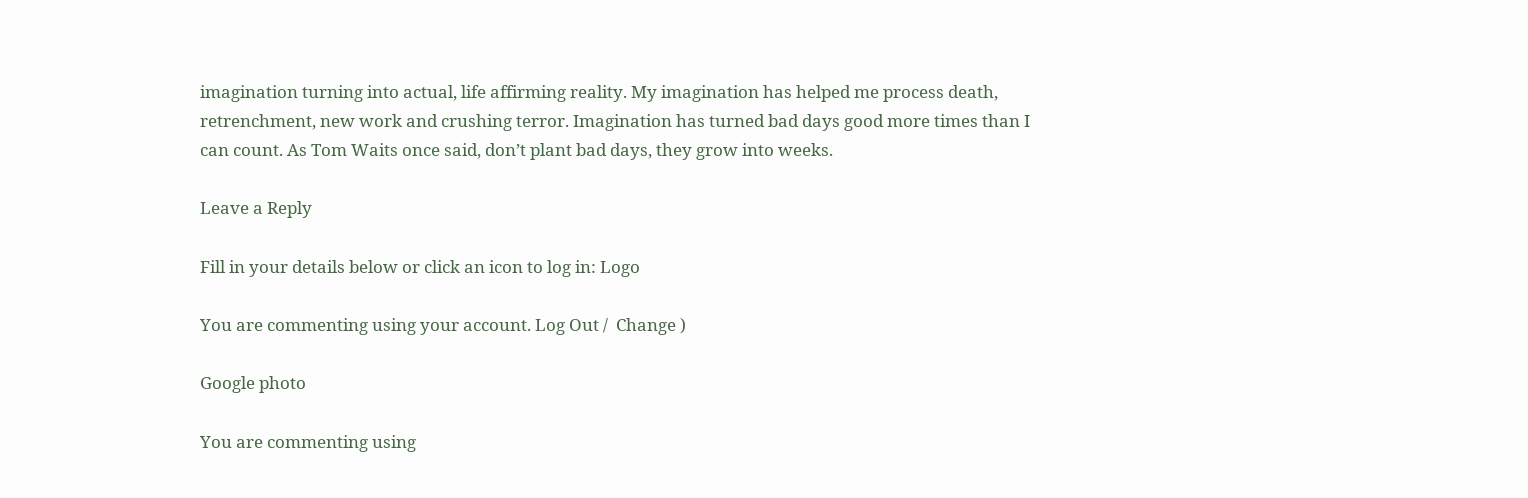imagination turning into actual, life affirming reality. My imagination has helped me process death, retrenchment, new work and crushing terror. Imagination has turned bad days good more times than I can count. As Tom Waits once said, don’t plant bad days, they grow into weeks.

Leave a Reply

Fill in your details below or click an icon to log in: Logo

You are commenting using your account. Log Out /  Change )

Google photo

You are commenting using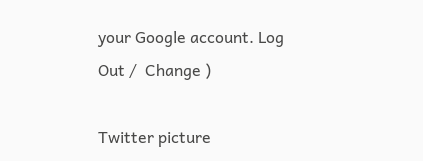your Google account. Log Out /  Change )

Twitter picture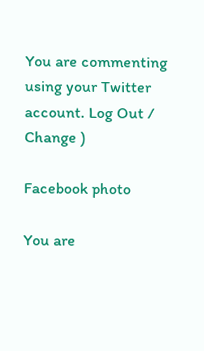You are commenting using your Twitter account. Log Out /  Change )

Facebook photo

You are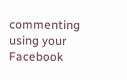commenting using your Facebook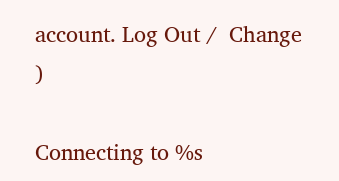account. Log Out /  Change )

Connecting to %s